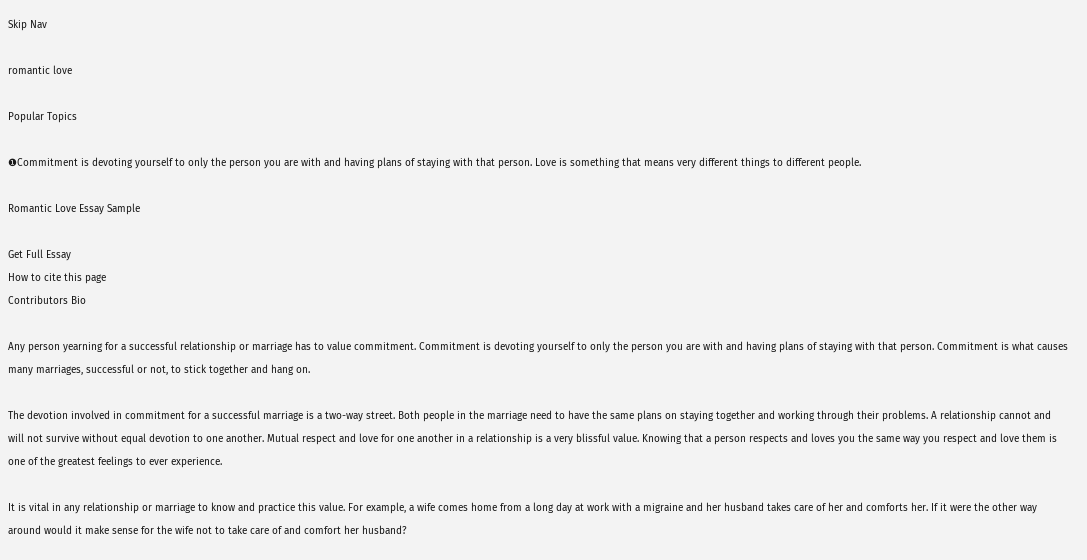Skip Nav

romantic love

Popular Topics

❶Commitment is devoting yourself to only the person you are with and having plans of staying with that person. Love is something that means very different things to different people.

Romantic Love Essay Sample

Get Full Essay
How to cite this page
Contributors Bio

Any person yearning for a successful relationship or marriage has to value commitment. Commitment is devoting yourself to only the person you are with and having plans of staying with that person. Commitment is what causes many marriages, successful or not, to stick together and hang on.

The devotion involved in commitment for a successful marriage is a two-way street. Both people in the marriage need to have the same plans on staying together and working through their problems. A relationship cannot and will not survive without equal devotion to one another. Mutual respect and love for one another in a relationship is a very blissful value. Knowing that a person respects and loves you the same way you respect and love them is one of the greatest feelings to ever experience.

It is vital in any relationship or marriage to know and practice this value. For example, a wife comes home from a long day at work with a migraine and her husband takes care of her and comforts her. If it were the other way around would it make sense for the wife not to take care of and comfort her husband?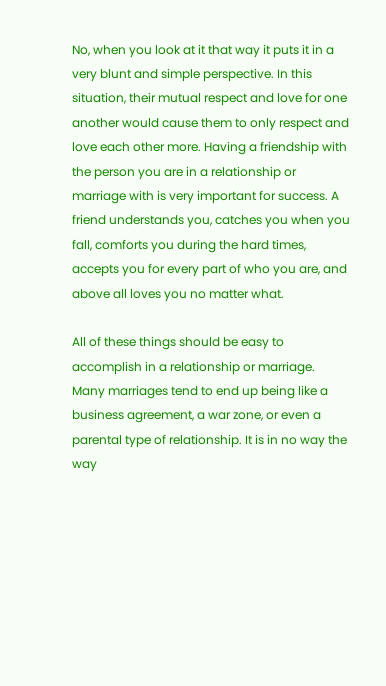No, when you look at it that way it puts it in a very blunt and simple perspective. In this situation, their mutual respect and love for one another would cause them to only respect and love each other more. Having a friendship with the person you are in a relationship or marriage with is very important for success. A friend understands you, catches you when you fall, comforts you during the hard times, accepts you for every part of who you are, and above all loves you no matter what.

All of these things should be easy to accomplish in a relationship or marriage. Many marriages tend to end up being like a business agreement, a war zone, or even a parental type of relationship. It is in no way the way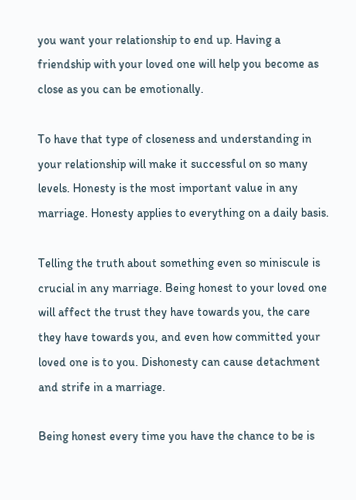you want your relationship to end up. Having a friendship with your loved one will help you become as close as you can be emotionally.

To have that type of closeness and understanding in your relationship will make it successful on so many levels. Honesty is the most important value in any marriage. Honesty applies to everything on a daily basis.

Telling the truth about something even so miniscule is crucial in any marriage. Being honest to your loved one will affect the trust they have towards you, the care they have towards you, and even how committed your loved one is to you. Dishonesty can cause detachment and strife in a marriage.

Being honest every time you have the chance to be is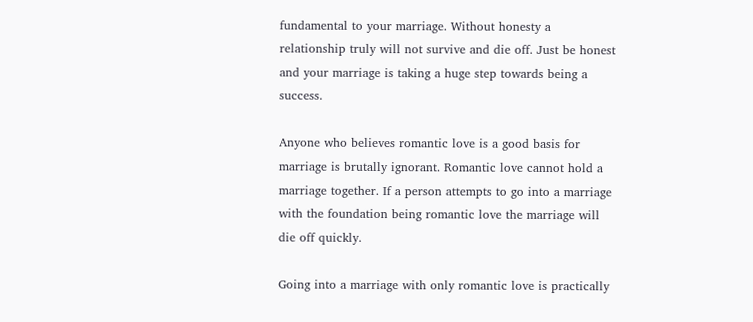fundamental to your marriage. Without honesty a relationship truly will not survive and die off. Just be honest and your marriage is taking a huge step towards being a success.

Anyone who believes romantic love is a good basis for marriage is brutally ignorant. Romantic love cannot hold a marriage together. If a person attempts to go into a marriage with the foundation being romantic love the marriage will die off quickly.

Going into a marriage with only romantic love is practically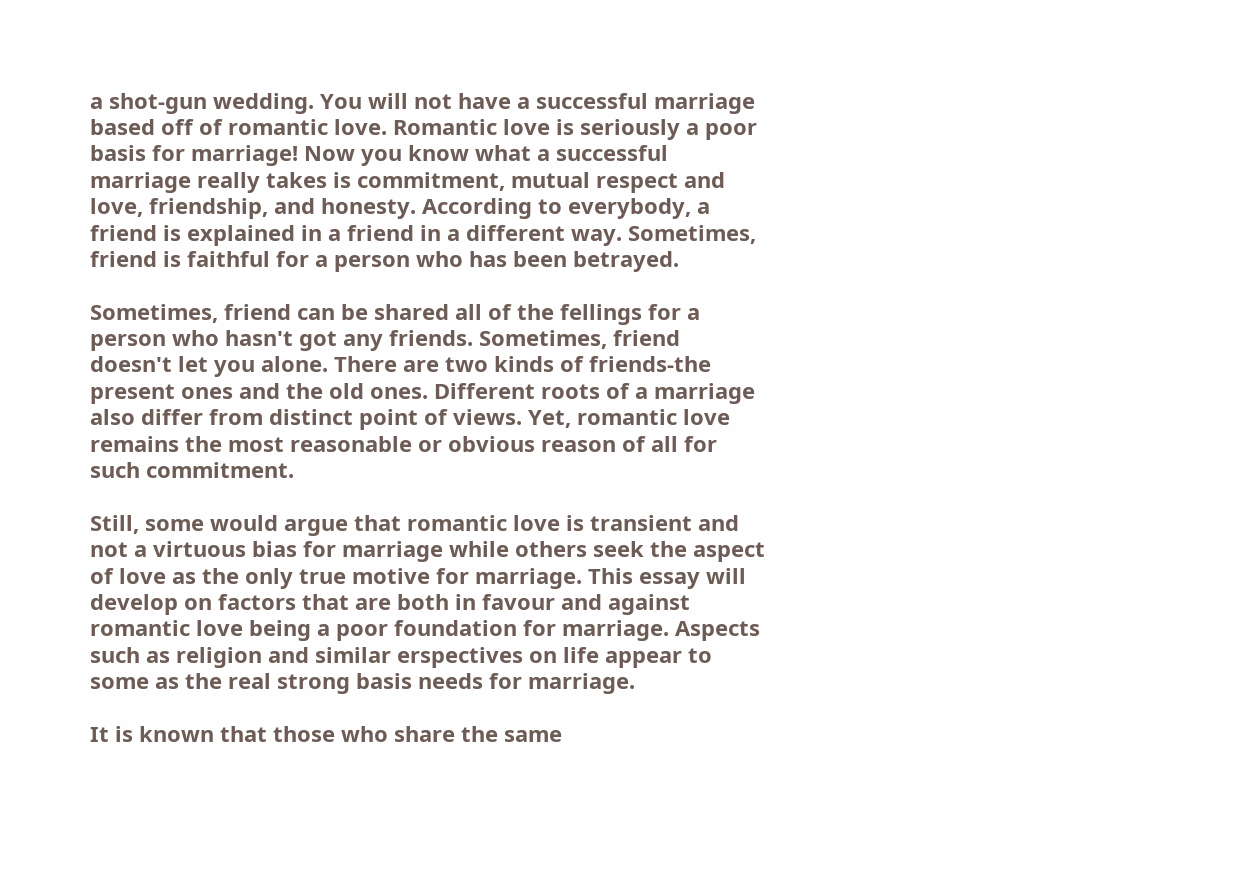a shot-gun wedding. You will not have a successful marriage based off of romantic love. Romantic love is seriously a poor basis for marriage! Now you know what a successful marriage really takes is commitment, mutual respect and love, friendship, and honesty. According to everybody, a friend is explained in a friend in a different way. Sometimes, friend is faithful for a person who has been betrayed.

Sometimes, friend can be shared all of the fellings for a person who hasn't got any friends. Sometimes, friend doesn't let you alone. There are two kinds of friends-the present ones and the old ones. Different roots of a marriage also differ from distinct point of views. Yet, romantic love remains the most reasonable or obvious reason of all for such commitment.

Still, some would argue that romantic love is transient and not a virtuous bias for marriage while others seek the aspect of love as the only true motive for marriage. This essay will develop on factors that are both in favour and against romantic love being a poor foundation for marriage. Aspects such as religion and similar erspectives on life appear to some as the real strong basis needs for marriage.

It is known that those who share the same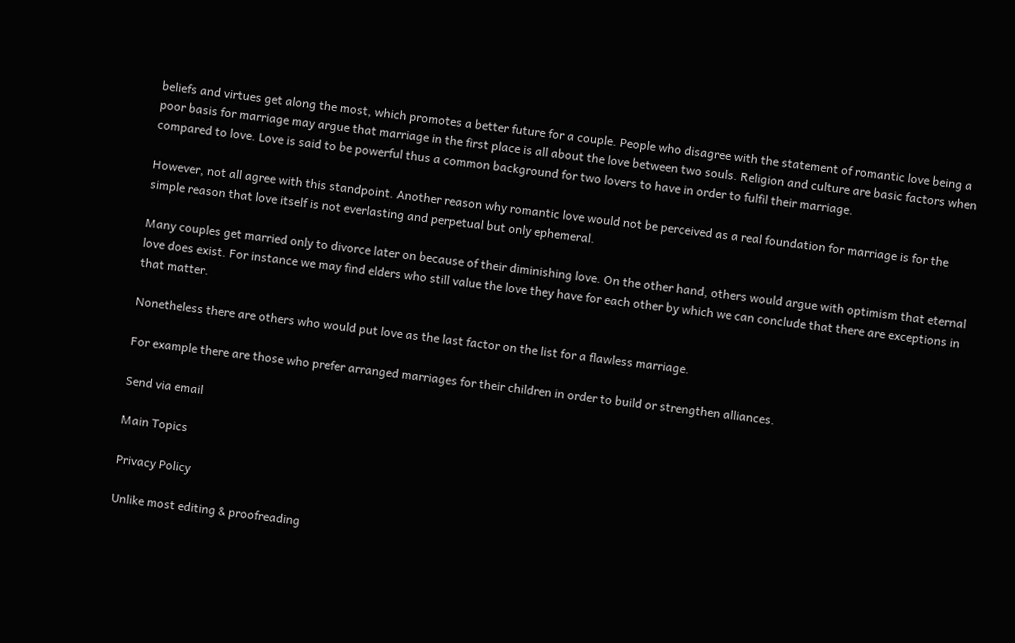beliefs and virtues get along the most, which promotes a better future for a couple. People who disagree with the statement of romantic love being a poor basis for marriage may argue that marriage in the first place is all about the love between two souls. Religion and culture are basic factors when compared to love. Love is said to be powerful thus a common background for two lovers to have in order to fulfil their marriage.

However, not all agree with this standpoint. Another reason why romantic love would not be perceived as a real foundation for marriage is for the simple reason that love itself is not everlasting and perpetual but only ephemeral.

Many couples get married only to divorce later on because of their diminishing love. On the other hand, others would argue with optimism that eternal love does exist. For instance we may find elders who still value the love they have for each other by which we can conclude that there are exceptions in that matter.

Nonetheless there are others who would put love as the last factor on the list for a flawless marriage.

For example there are those who prefer arranged marriages for their children in order to build or strengthen alliances.

Send via email

Main Topics

Privacy Policy

Unlike most editing & proofreading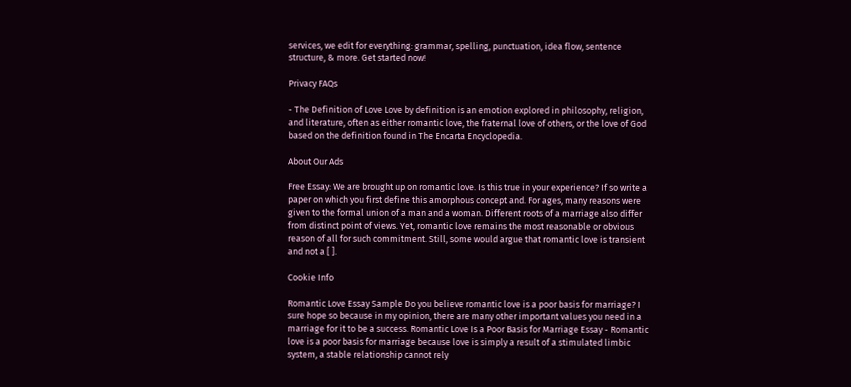services, we edit for everything: grammar, spelling, punctuation, idea flow, sentence structure, & more. Get started now!

Privacy FAQs

- The Definition of Love Love by definition is an emotion explored in philosophy, religion, and literature, often as either romantic love, the fraternal love of others, or the love of God based on the definition found in The Encarta Encyclopedia.

About Our Ads

Free Essay: We are brought up on romantic love. Is this true in your experience? If so write a paper on which you first define this amorphous concept and. For ages, many reasons were given to the formal union of a man and a woman. Different roots of a marriage also differ from distinct point of views. Yet, romantic love remains the most reasonable or obvious reason of all for such commitment. Still, some would argue that romantic love is transient and not a [ ].

Cookie Info

Romantic Love Essay Sample Do you believe romantic love is a poor basis for marriage? I sure hope so because in my opinion, there are many other important values you need in a marriage for it to be a success. Romantic Love Is a Poor Basis for Marriage Essay - Romantic love is a poor basis for marriage because love is simply a result of a stimulated limbic system, a stable relationship cannot rely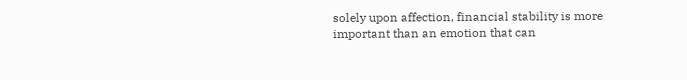solely upon affection, financial stability is more important than an emotion that can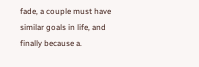fade, a couple must have similar goals in life, and finally because a.